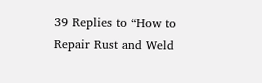39 Replies to “How to Repair Rust and Weld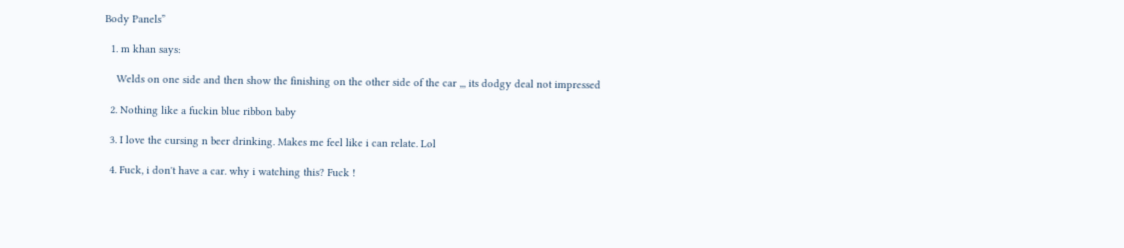Body Panels”

  1. m khan says:

    Welds on one side and then show the finishing on the other side of the car ,,, its dodgy deal not impressed

  2. Nothing like a fuckin blue ribbon baby

  3. I love the cursing n beer drinking. Makes me feel like i can relate. Lol

  4. Fuck, i don't have a car. why i watching this? Fuck !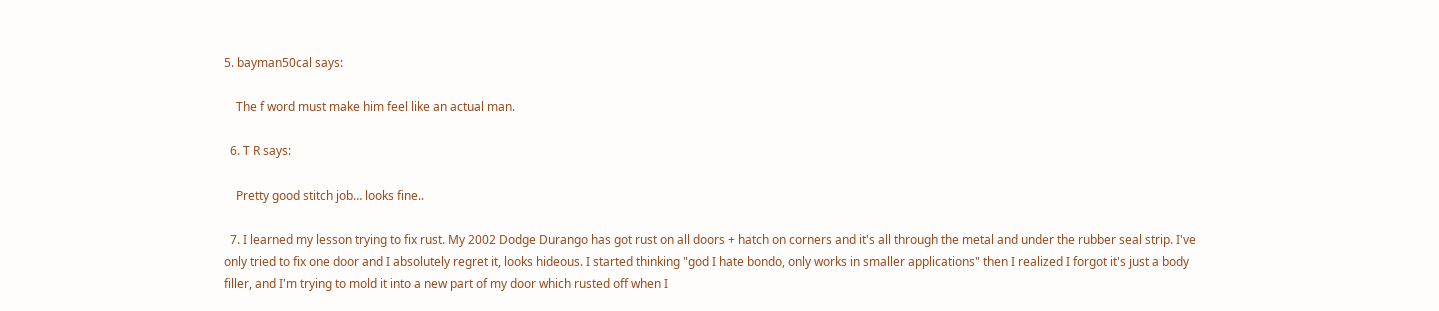5. bayman50cal says:

    The f word must make him feel like an actual man.

  6. T R says:

    Pretty good stitch job… looks fine..

  7. I learned my lesson trying to fix rust. My 2002 Dodge Durango has got rust on all doors + hatch on corners and it's all through the metal and under the rubber seal strip. I've only tried to fix one door and I absolutely regret it, looks hideous. I started thinking "god I hate bondo, only works in smaller applications" then I realized I forgot it's just a body filler, and I'm trying to mold it into a new part of my door which rusted off when I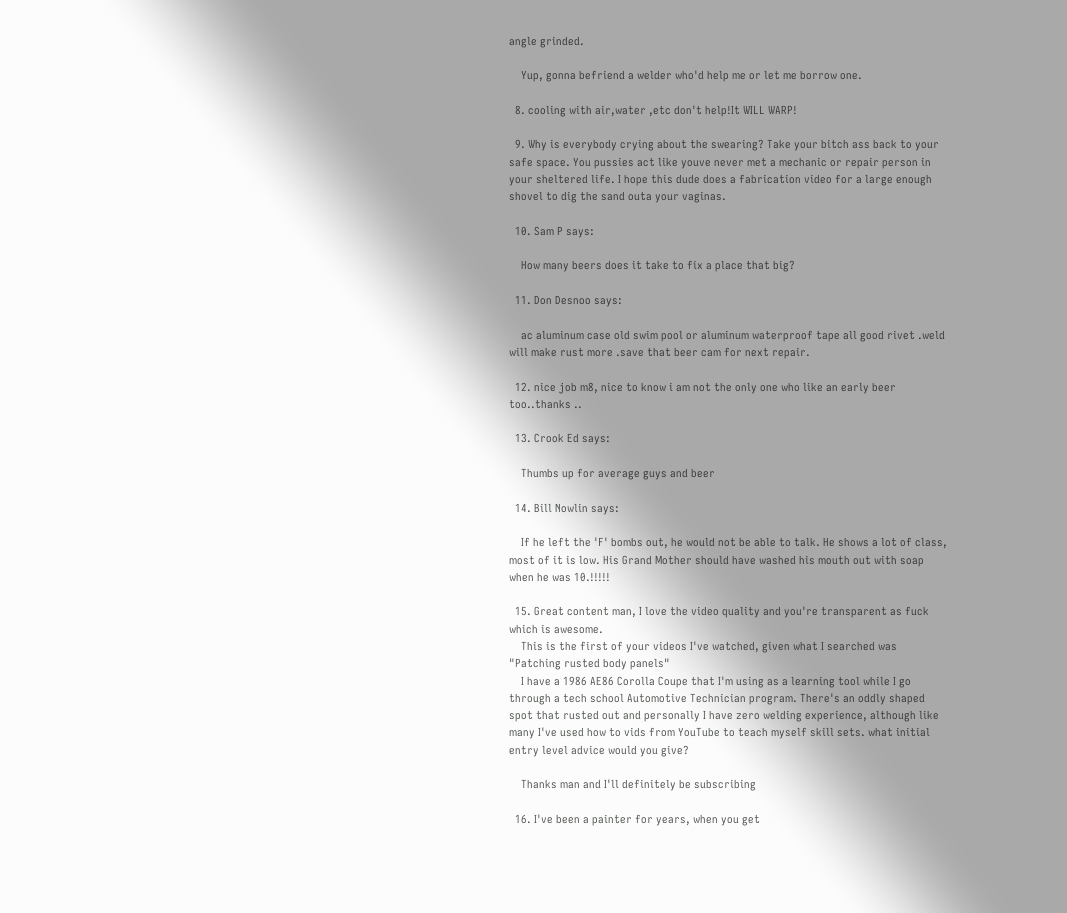angle grinded.

    Yup, gonna befriend a welder who'd help me or let me borrow one.

  8. cooling with air,water ,etc don't help!It WILL WARP!

  9. Why is everybody crying about the swearing? Take your bitch ass back to your safe space. You pussies act like youve never met a mechanic or repair person in your sheltered life. I hope this dude does a fabrication video for a large enough shovel to dig the sand outa your vaginas.

  10. Sam P says:

    How many beers does it take to fix a place that big?

  11. Don Desnoo says:

    ac aluminum case old swim pool or aluminum waterproof tape all good rivet .weld will make rust more .save that beer cam for next repair.

  12. nice job m8, nice to know i am not the only one who like an early beer too..thanks ..

  13. Crook Ed says:

    Thumbs up for average guys and beer

  14. Bill Nowlin says:

    If he left the 'F' bombs out, he would not be able to talk. He shows a lot of class, most of it is low. His Grand Mother should have washed his mouth out with soap when he was 10.!!!!!

  15. Great content man, I love the video quality and you're transparent as fuck which is awesome.
    This is the first of your videos I've watched, given what I searched was "Patching rusted body panels"
    I have a 1986 AE86 Corolla Coupe that I'm using as a learning tool while I go through a tech school Automotive Technician program. There's an oddly shaped spot that rusted out and personally I have zero welding experience, although like many I've used how to vids from YouTube to teach myself skill sets. what initial entry level advice would you give?

    Thanks man and I'll definitely be subscribing

  16. I've been a painter for years, when you get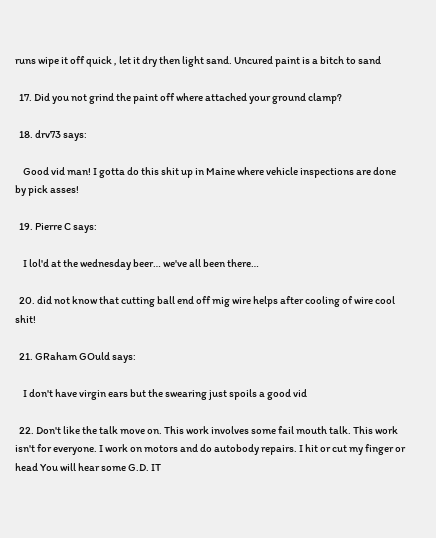runs wipe it off quick , let it dry then light sand. Uncured paint is a bitch to sand

  17. Did you not grind the paint off where attached your ground clamp?

  18. drv73 says:

    Good vid man! I gotta do this shit up in Maine where vehicle inspections are done by pick asses!

  19. Pierre C says:

    I lol'd at the wednesday beer… we've all been there…

  20. did not know that cutting ball end off mig wire helps after cooling of wire cool shit!

  21. GRaham GOuld says:

    I don't have virgin ears but the swearing just spoils a good vid

  22. Don't like the talk move on. This work involves some fail mouth talk. This work isn't for everyone. I work on motors and do autobody repairs. I hit or cut my finger or head You will hear some G.D. IT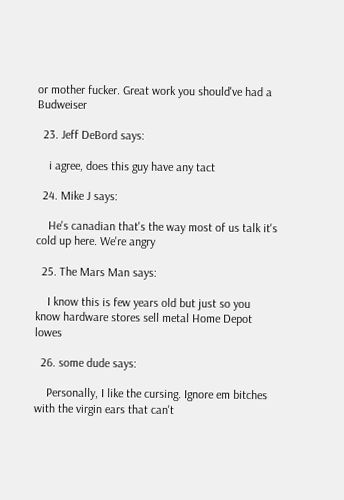or mother fucker. Great work you should've had a Budweiser

  23. Jeff DeBord says:

    i agree, does this guy have any tact

  24. Mike J says:

    He's canadian that's the way most of us talk it's cold up here. We're angry

  25. The Mars Man says:

    I know this is few years old but just so you know hardware stores sell metal Home Depot lowes

  26. some dude says:

    Personally, I like the cursing. Ignore em bitches with the virgin ears that can't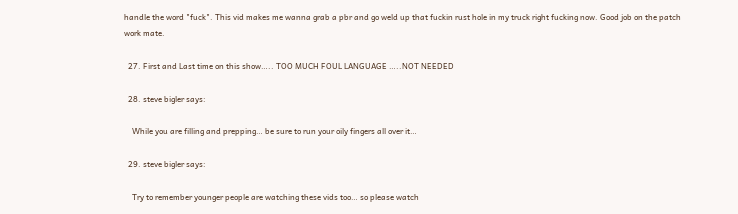handle the word "fuck". This vid makes me wanna grab a pbr and go weld up that fuckin rust hole in my truck right fucking now. Good job on the patch work mate.

  27. First and Last time on this show….. TOO MUCH FOUL LANGUAGE …..NOT NEEDED

  28. steve bigler says:

    While you are filling and prepping… be sure to run your oily fingers all over it…

  29. steve bigler says:

    Try to remember younger people are watching these vids too… so please watch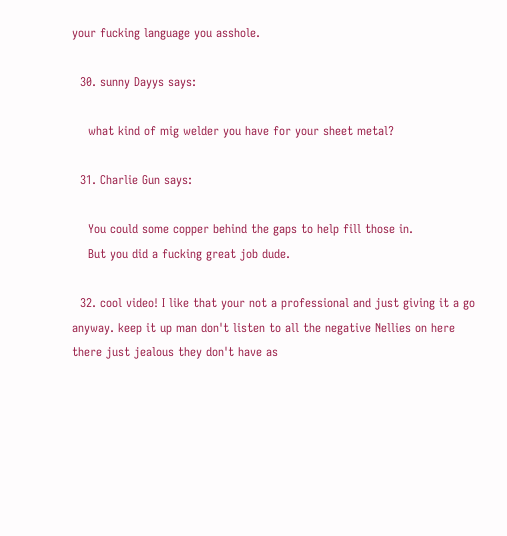your fucking language you asshole.

  30. sunny Dayys says:

    what kind of mig welder you have for your sheet metal?

  31. Charlie Gun says:

    You could some copper behind the gaps to help fill those in.
    But you did a fucking great job dude.

  32. cool video! I like that your not a professional and just giving it a go anyway. keep it up man don't listen to all the negative Nellies on here there just jealous they don't have as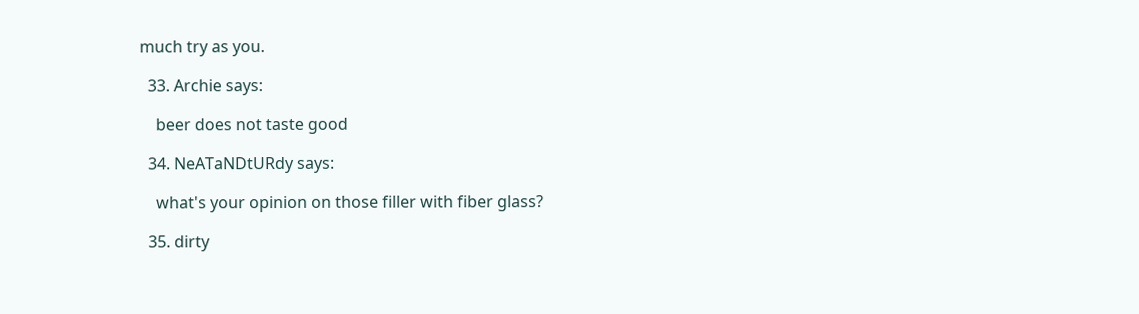much try as you.

  33. Archie says:

    beer does not taste good

  34. NeATaNDtURdy says:

    what's your opinion on those filler with fiber glass?

  35. dirty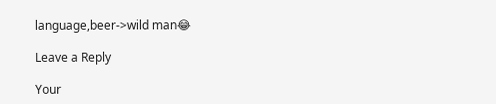language,beer->wild man😂

Leave a Reply

Your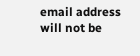email address will not be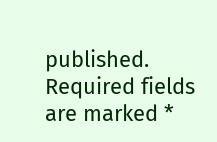published. Required fields are marked *